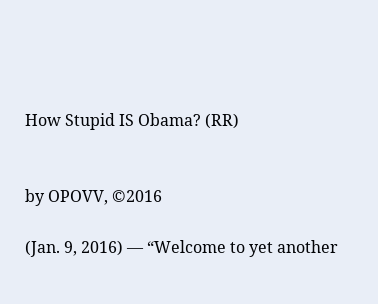How Stupid IS Obama? (RR)


by OPOVV, ©2016

(Jan. 9, 2016) — “Welcome to yet another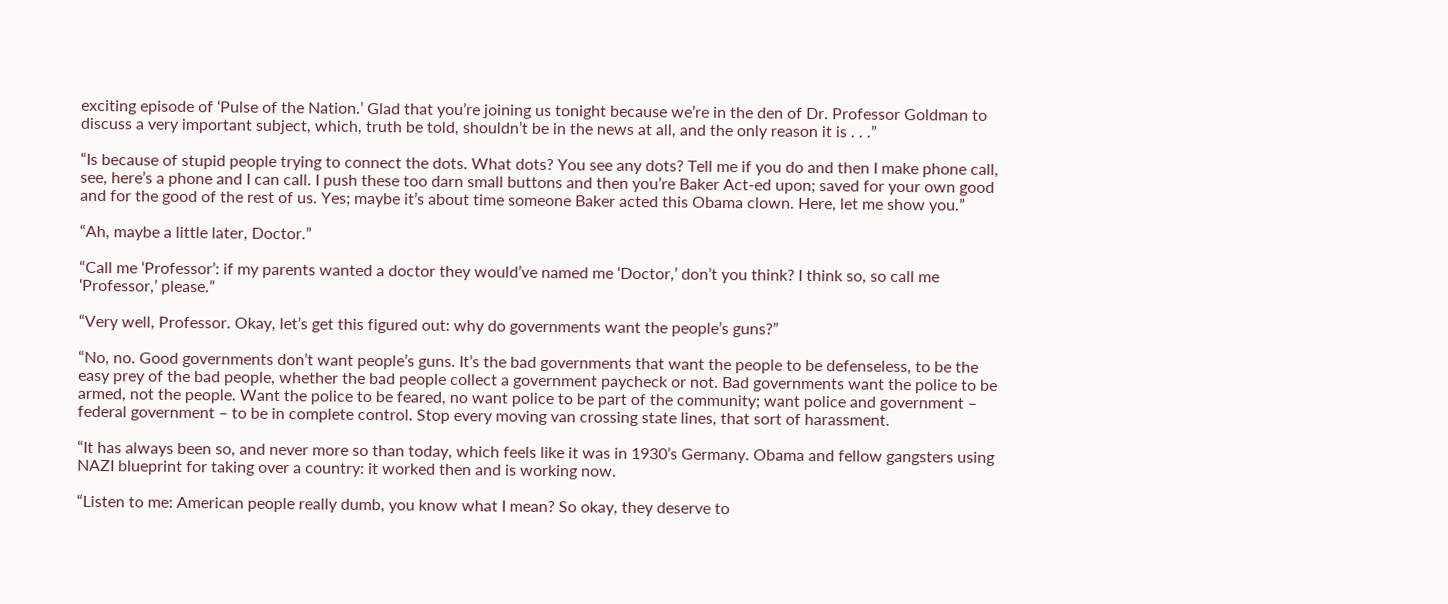exciting episode of ‘Pulse of the Nation.’ Glad that you’re joining us tonight because we’re in the den of Dr. Professor Goldman to discuss a very important subject, which, truth be told, shouldn’t be in the news at all, and the only reason it is . . .”

“Is because of stupid people trying to connect the dots. What dots? You see any dots? Tell me if you do and then I make phone call, see, here’s a phone and I can call. I push these too darn small buttons and then you’re Baker Act-ed upon; saved for your own good and for the good of the rest of us. Yes; maybe it’s about time someone Baker acted this Obama clown. Here, let me show you.”

“Ah, maybe a little later, Doctor.”

“Call me ‘Professor’: if my parents wanted a doctor they would’ve named me ‘Doctor,’ don’t you think? I think so, so call me ‘Professor,’ please.”

“Very well, Professor. Okay, let’s get this figured out: why do governments want the people’s guns?”

“No, no. Good governments don’t want people’s guns. It’s the bad governments that want the people to be defenseless, to be the easy prey of the bad people, whether the bad people collect a government paycheck or not. Bad governments want the police to be armed, not the people. Want the police to be feared, no want police to be part of the community; want police and government – federal government – to be in complete control. Stop every moving van crossing state lines, that sort of harassment.

“It has always been so, and never more so than today, which feels like it was in 1930’s Germany. Obama and fellow gangsters using NAZI blueprint for taking over a country: it worked then and is working now.

“Listen to me: American people really dumb, you know what I mean? So okay, they deserve to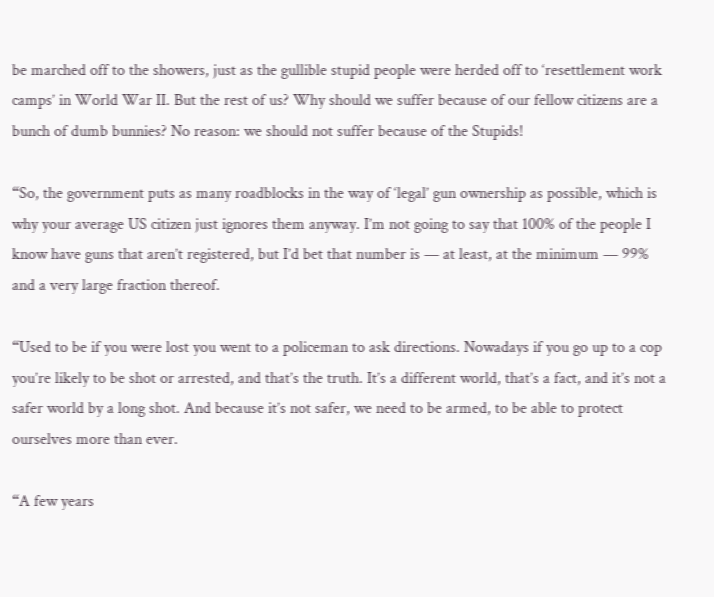be marched off to the showers, just as the gullible stupid people were herded off to ‘resettlement work camps’ in World War II. But the rest of us? Why should we suffer because of our fellow citizens are a bunch of dumb bunnies? No reason: we should not suffer because of the Stupids!

“So, the government puts as many roadblocks in the way of ‘legal’ gun ownership as possible, which is why your average US citizen just ignores them anyway. I’m not going to say that 100% of the people I know have guns that aren’t registered, but I’d bet that number is — at least, at the minimum — 99% and a very large fraction thereof.

“Used to be if you were lost you went to a policeman to ask directions. Nowadays if you go up to a cop you’re likely to be shot or arrested, and that’s the truth. It’s a different world, that’s a fact, and it’s not a safer world by a long shot. And because it’s not safer, we need to be armed, to be able to protect ourselves more than ever.

“A few years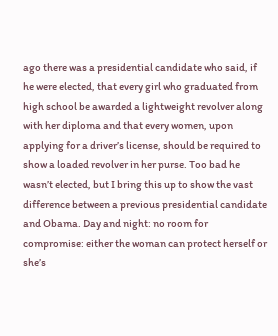ago there was a presidential candidate who said, if he were elected, that every girl who graduated from high school be awarded a lightweight revolver along with her diploma and that every women, upon applying for a driver’s license, should be required to show a loaded revolver in her purse. Too bad he wasn’t elected, but I bring this up to show the vast difference between a previous presidential candidate and Obama. Day and night: no room for compromise: either the woman can protect herself or she’s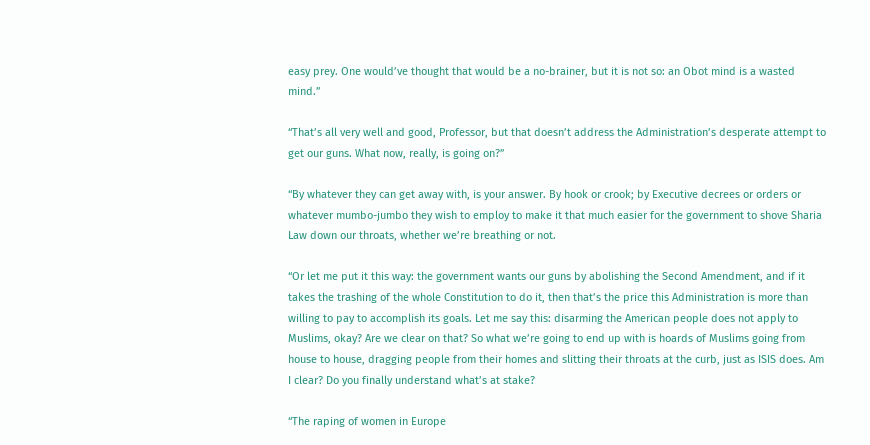easy prey. One would’ve thought that would be a no-brainer, but it is not so: an Obot mind is a wasted mind.”

“That’s all very well and good, Professor, but that doesn’t address the Administration’s desperate attempt to get our guns. What now, really, is going on?”

“By whatever they can get away with, is your answer. By hook or crook; by Executive decrees or orders or whatever mumbo-jumbo they wish to employ to make it that much easier for the government to shove Sharia Law down our throats, whether we’re breathing or not.

“Or let me put it this way: the government wants our guns by abolishing the Second Amendment, and if it takes the trashing of the whole Constitution to do it, then that’s the price this Administration is more than willing to pay to accomplish its goals. Let me say this: disarming the American people does not apply to Muslims, okay? Are we clear on that? So what we’re going to end up with is hoards of Muslims going from house to house, dragging people from their homes and slitting their throats at the curb, just as ISIS does. Am I clear? Do you finally understand what’s at stake?

“The raping of women in Europe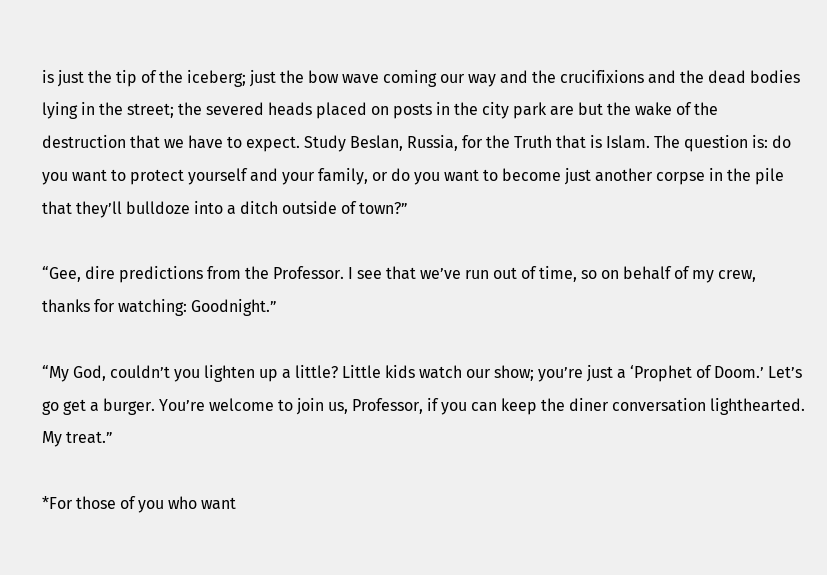is just the tip of the iceberg; just the bow wave coming our way and the crucifixions and the dead bodies lying in the street; the severed heads placed on posts in the city park are but the wake of the destruction that we have to expect. Study Beslan, Russia, for the Truth that is Islam. The question is: do you want to protect yourself and your family, or do you want to become just another corpse in the pile that they’ll bulldoze into a ditch outside of town?”

“Gee, dire predictions from the Professor. I see that we’ve run out of time, so on behalf of my crew, thanks for watching: Goodnight.”

“My God, couldn’t you lighten up a little? Little kids watch our show; you’re just a ‘Prophet of Doom.’ Let’s go get a burger. You’re welcome to join us, Professor, if you can keep the diner conversation lighthearted. My treat.”

*For those of you who want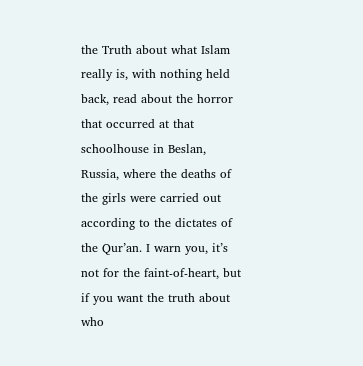the Truth about what Islam really is, with nothing held back, read about the horror that occurred at that schoolhouse in Beslan, Russia, where the deaths of the girls were carried out according to the dictates of the Qur’an. I warn you, it’s not for the faint-of-heart, but if you want the truth about who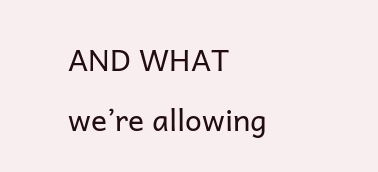AND WHAT we’re allowing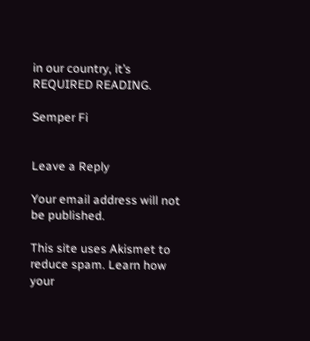in our country, it’s REQUIRED READING.

Semper Fi


Leave a Reply

Your email address will not be published.

This site uses Akismet to reduce spam. Learn how your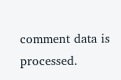comment data is processed.